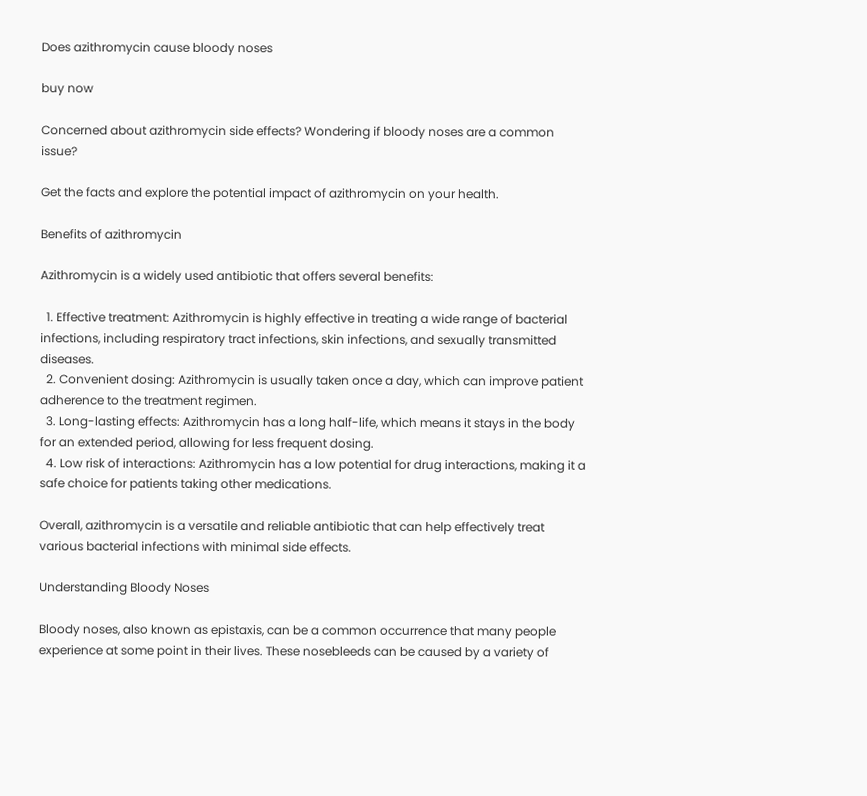Does azithromycin cause bloody noses

buy now

Concerned about azithromycin side effects? Wondering if bloody noses are a common issue?

Get the facts and explore the potential impact of azithromycin on your health.

Benefits of azithromycin

Azithromycin is a widely used antibiotic that offers several benefits:

  1. Effective treatment: Azithromycin is highly effective in treating a wide range of bacterial infections, including respiratory tract infections, skin infections, and sexually transmitted diseases.
  2. Convenient dosing: Azithromycin is usually taken once a day, which can improve patient adherence to the treatment regimen.
  3. Long-lasting effects: Azithromycin has a long half-life, which means it stays in the body for an extended period, allowing for less frequent dosing.
  4. Low risk of interactions: Azithromycin has a low potential for drug interactions, making it a safe choice for patients taking other medications.

Overall, azithromycin is a versatile and reliable antibiotic that can help effectively treat various bacterial infections with minimal side effects.

Understanding Bloody Noses

Bloody noses, also known as epistaxis, can be a common occurrence that many people experience at some point in their lives. These nosebleeds can be caused by a variety of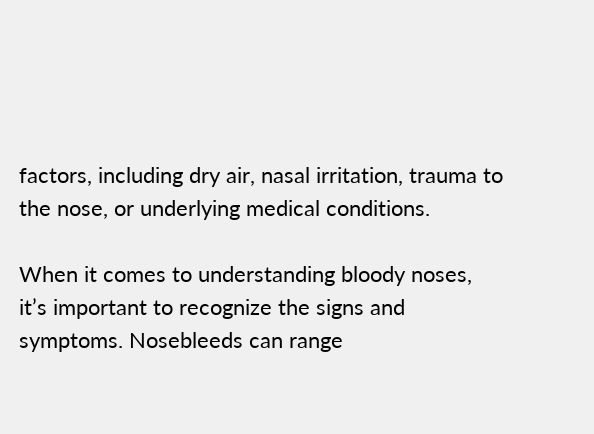factors, including dry air, nasal irritation, trauma to the nose, or underlying medical conditions.

When it comes to understanding bloody noses, it’s important to recognize the signs and symptoms. Nosebleeds can range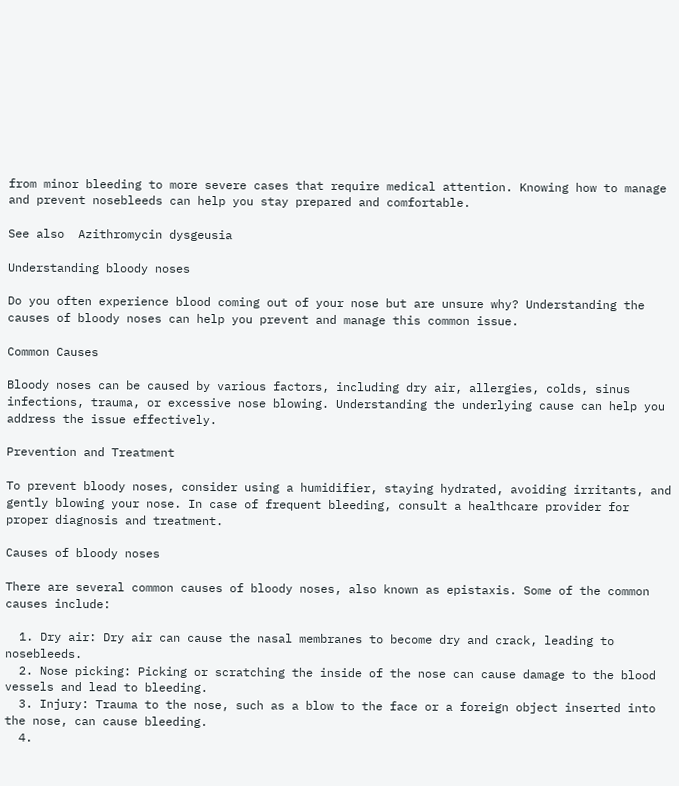from minor bleeding to more severe cases that require medical attention. Knowing how to manage and prevent nosebleeds can help you stay prepared and comfortable.

See also  Azithromycin dysgeusia

Understanding bloody noses

Do you often experience blood coming out of your nose but are unsure why? Understanding the causes of bloody noses can help you prevent and manage this common issue.

Common Causes

Bloody noses can be caused by various factors, including dry air, allergies, colds, sinus infections, trauma, or excessive nose blowing. Understanding the underlying cause can help you address the issue effectively.

Prevention and Treatment

To prevent bloody noses, consider using a humidifier, staying hydrated, avoiding irritants, and gently blowing your nose. In case of frequent bleeding, consult a healthcare provider for proper diagnosis and treatment.

Causes of bloody noses

There are several common causes of bloody noses, also known as epistaxis. Some of the common causes include:

  1. Dry air: Dry air can cause the nasal membranes to become dry and crack, leading to nosebleeds.
  2. Nose picking: Picking or scratching the inside of the nose can cause damage to the blood vessels and lead to bleeding.
  3. Injury: Trauma to the nose, such as a blow to the face or a foreign object inserted into the nose, can cause bleeding.
  4.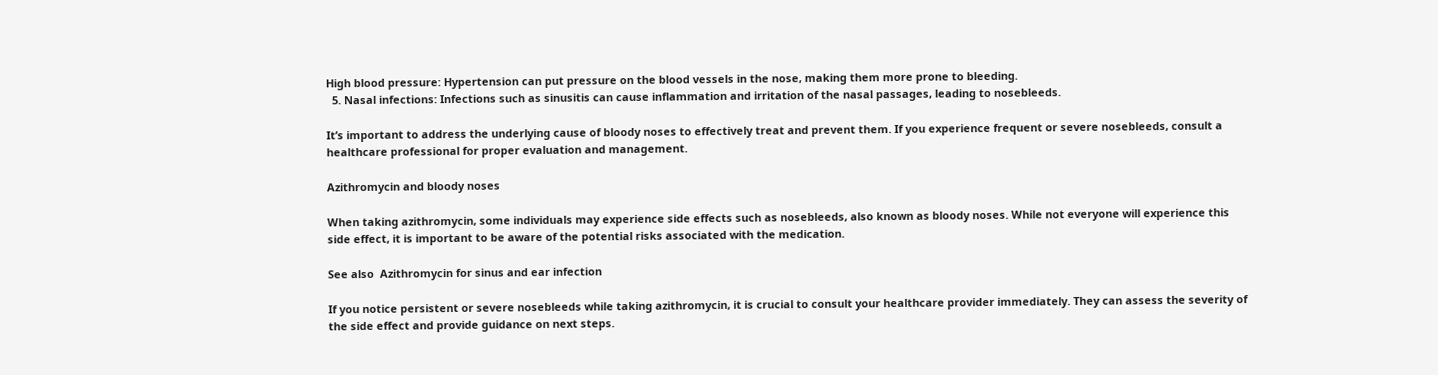High blood pressure: Hypertension can put pressure on the blood vessels in the nose, making them more prone to bleeding.
  5. Nasal infections: Infections such as sinusitis can cause inflammation and irritation of the nasal passages, leading to nosebleeds.

It’s important to address the underlying cause of bloody noses to effectively treat and prevent them. If you experience frequent or severe nosebleeds, consult a healthcare professional for proper evaluation and management.

Azithromycin and bloody noses

When taking azithromycin, some individuals may experience side effects such as nosebleeds, also known as bloody noses. While not everyone will experience this side effect, it is important to be aware of the potential risks associated with the medication.

See also  Azithromycin for sinus and ear infection

If you notice persistent or severe nosebleeds while taking azithromycin, it is crucial to consult your healthcare provider immediately. They can assess the severity of the side effect and provide guidance on next steps.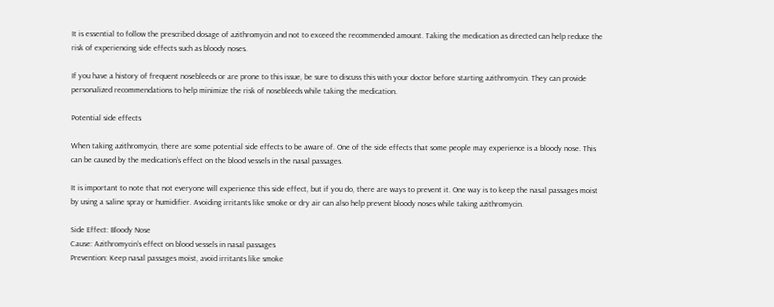It is essential to follow the prescribed dosage of azithromycin and not to exceed the recommended amount. Taking the medication as directed can help reduce the risk of experiencing side effects such as bloody noses.

If you have a history of frequent nosebleeds or are prone to this issue, be sure to discuss this with your doctor before starting azithromycin. They can provide personalized recommendations to help minimize the risk of nosebleeds while taking the medication.

Potential side effects

When taking azithromycin, there are some potential side effects to be aware of. One of the side effects that some people may experience is a bloody nose. This can be caused by the medication’s effect on the blood vessels in the nasal passages.

It is important to note that not everyone will experience this side effect, but if you do, there are ways to prevent it. One way is to keep the nasal passages moist by using a saline spray or humidifier. Avoiding irritants like smoke or dry air can also help prevent bloody noses while taking azithromycin.

Side Effect: Bloody Nose
Cause: Azithromycin’s effect on blood vessels in nasal passages
Prevention: Keep nasal passages moist, avoid irritants like smoke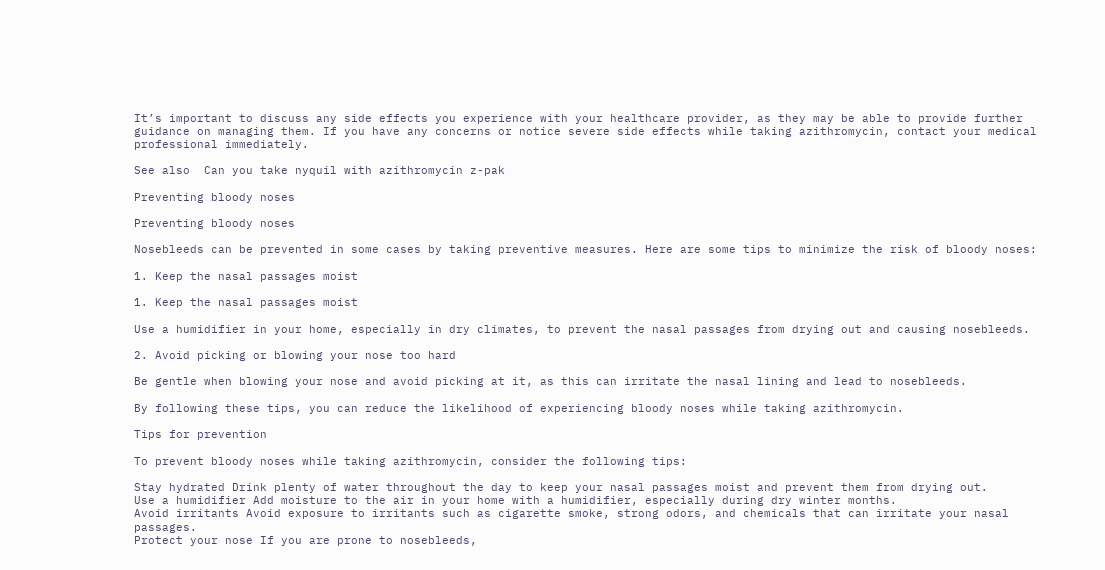It’s important to discuss any side effects you experience with your healthcare provider, as they may be able to provide further guidance on managing them. If you have any concerns or notice severe side effects while taking azithromycin, contact your medical professional immediately.

See also  Can you take nyquil with azithromycin z-pak

Preventing bloody noses

Preventing bloody noses

Nosebleeds can be prevented in some cases by taking preventive measures. Here are some tips to minimize the risk of bloody noses:

1. Keep the nasal passages moist

1. Keep the nasal passages moist

Use a humidifier in your home, especially in dry climates, to prevent the nasal passages from drying out and causing nosebleeds.

2. Avoid picking or blowing your nose too hard

Be gentle when blowing your nose and avoid picking at it, as this can irritate the nasal lining and lead to nosebleeds.

By following these tips, you can reduce the likelihood of experiencing bloody noses while taking azithromycin.

Tips for prevention

To prevent bloody noses while taking azithromycin, consider the following tips:

Stay hydrated Drink plenty of water throughout the day to keep your nasal passages moist and prevent them from drying out.
Use a humidifier Add moisture to the air in your home with a humidifier, especially during dry winter months.
Avoid irritants Avoid exposure to irritants such as cigarette smoke, strong odors, and chemicals that can irritate your nasal passages.
Protect your nose If you are prone to nosebleeds,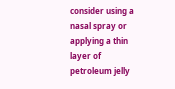consider using a nasal spray or applying a thin layer of petroleum jelly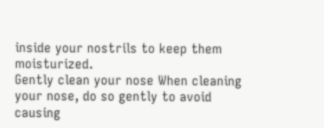inside your nostrils to keep them moisturized.
Gently clean your nose When cleaning your nose, do so gently to avoid causing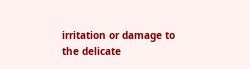irritation or damage to the delicate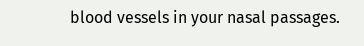blood vessels in your nasal passages.